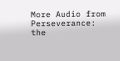More Audio from Perseverance: the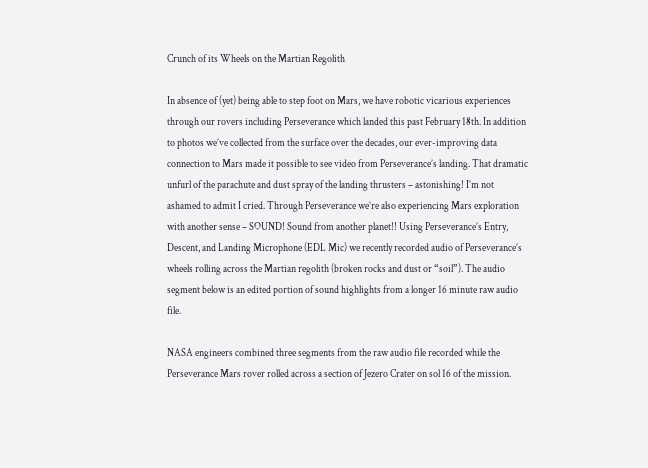Crunch of its Wheels on the Martian Regolith

In absence of (yet) being able to step foot on Mars, we have robotic vicarious experiences through our rovers including Perseverance which landed this past February 18th. In addition to photos we’ve collected from the surface over the decades, our ever-improving data connection to Mars made it possible to see video from Perseverance’s landing. That dramatic unfurl of the parachute and dust spray of the landing thrusters – astonishing! I’m not ashamed to admit I cried. Through Perseverance we’re also experiencing Mars exploration with another sense – SOUND! Sound from another planet!! Using Perseverance’s Entry, Descent, and Landing Microphone (EDL Mic) we recently recorded audio of Perseverance’s wheels rolling across the Martian regolith (broken rocks and dust or “soil”). The audio segment below is an edited portion of sound highlights from a longer 16 minute raw audio file.

NASA engineers combined three segments from the raw audio file recorded while the Perseverance Mars rover rolled across a section of Jezero Crater on sol 16 of the mission.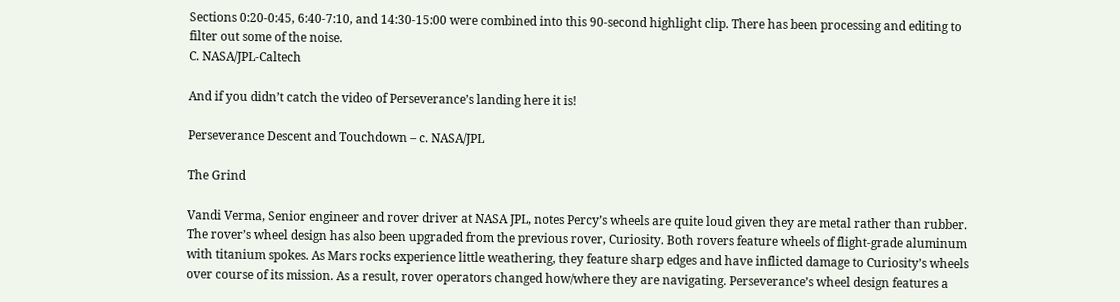Sections 0:20-0:45, 6:40-7:10, and 14:30-15:00 were combined into this 90-second highlight clip. There has been processing and editing to filter out some of the noise.
C. NASA/JPL-Caltech

And if you didn’t catch the video of Perseverance’s landing here it is!

Perseverance Descent and Touchdown – c. NASA/JPL

The Grind

Vandi Verma, Senior engineer and rover driver at NASA JPL, notes Percy’s wheels are quite loud given they are metal rather than rubber. The rover’s wheel design has also been upgraded from the previous rover, Curiosity. Both rovers feature wheels of flight-grade aluminum with titanium spokes. As Mars rocks experience little weathering, they feature sharp edges and have inflicted damage to Curiosity’s wheels over course of its mission. As a result, rover operators changed how/where they are navigating. Perseverance’s wheel design features a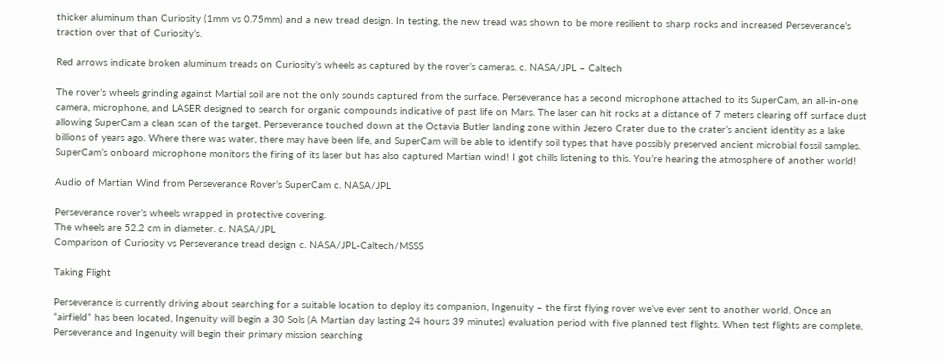thicker aluminum than Curiosity (1mm vs 0.75mm) and a new tread design. In testing, the new tread was shown to be more resilient to sharp rocks and increased Perseverance’s traction over that of Curiosity’s.

Red arrows indicate broken aluminum treads on Curiosity’s wheels as captured by the rover’s cameras. c. NASA/JPL – Caltech

The rover’s wheels grinding against Martial soil are not the only sounds captured from the surface. Perseverance has a second microphone attached to its SuperCam, an all-in-one camera, microphone, and LASER designed to search for organic compounds indicative of past life on Mars. The laser can hit rocks at a distance of 7 meters clearing off surface dust allowing SuperCam a clean scan of the target. Perseverance touched down at the Octavia Butler landing zone within Jezero Crater due to the crater’s ancient identity as a lake billions of years ago. Where there was water, there may have been life, and SuperCam will be able to identify soil types that have possibly preserved ancient microbial fossil samples. SuperCam’s onboard microphone monitors the firing of its laser but has also captured Martian wind! I got chills listening to this. You’re hearing the atmosphere of another world!

Audio of Martian Wind from Perseverance Rover’s SuperCam c. NASA/JPL

Perseverance rover’s wheels wrapped in protective covering.
The wheels are 52.2 cm in diameter. c. NASA/JPL
Comparison of Curiosity vs Perseverance tread design c. NASA/JPL-Caltech/MSSS

Taking Flight

Perseverance is currently driving about searching for a suitable location to deploy its companion, Ingenuity – the first flying rover we’ve ever sent to another world. Once an “airfield” has been located, Ingenuity will begin a 30 Sols (A Martian day lasting 24 hours 39 minutes) evaluation period with five planned test flights. When test flights are complete, Perseverance and Ingenuity will begin their primary mission searching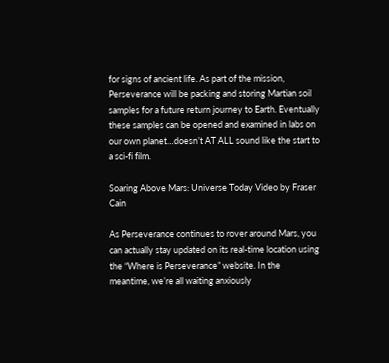for signs of ancient life. As part of the mission, Perseverance will be packing and storing Martian soil samples for a future return journey to Earth. Eventually these samples can be opened and examined in labs on our own planet…doesn’t AT ALL sound like the start to a sci-fi film.

Soaring Above Mars: Universe Today Video by Fraser Cain

As Perseverance continues to rover around Mars, you can actually stay updated on its real-time location using the “Where is Perseverance” website. In the meantime, we’re all waiting anxiously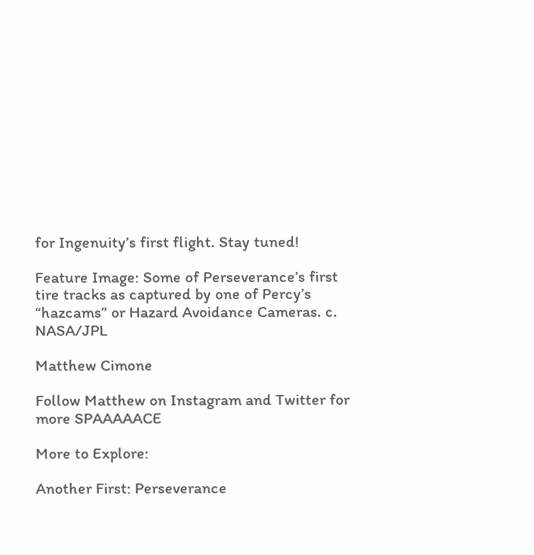for Ingenuity’s first flight. Stay tuned!

Feature Image: Some of Perseverance’s first tire tracks as captured by one of Percy’s “hazcams” or Hazard Avoidance Cameras. c. NASA/JPL

Matthew Cimone

Follow Matthew on Instagram and Twitter for more SPAAAAACE

More to Explore:

Another First: Perseverance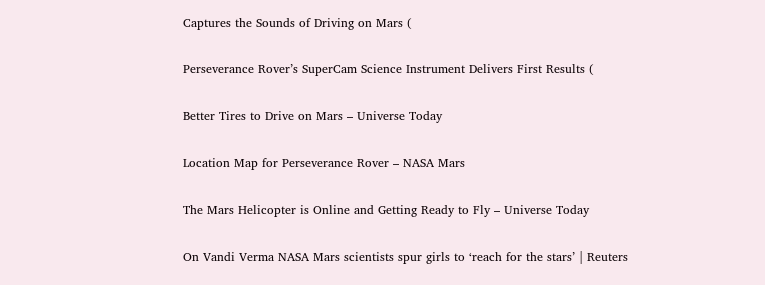Captures the Sounds of Driving on Mars (

Perseverance Rover’s SuperCam Science Instrument Delivers First Results (

Better Tires to Drive on Mars – Universe Today

Location Map for Perseverance Rover – NASA Mars

The Mars Helicopter is Online and Getting Ready to Fly – Universe Today

On Vandi Verma NASA Mars scientists spur girls to ‘reach for the stars’ | Reuters